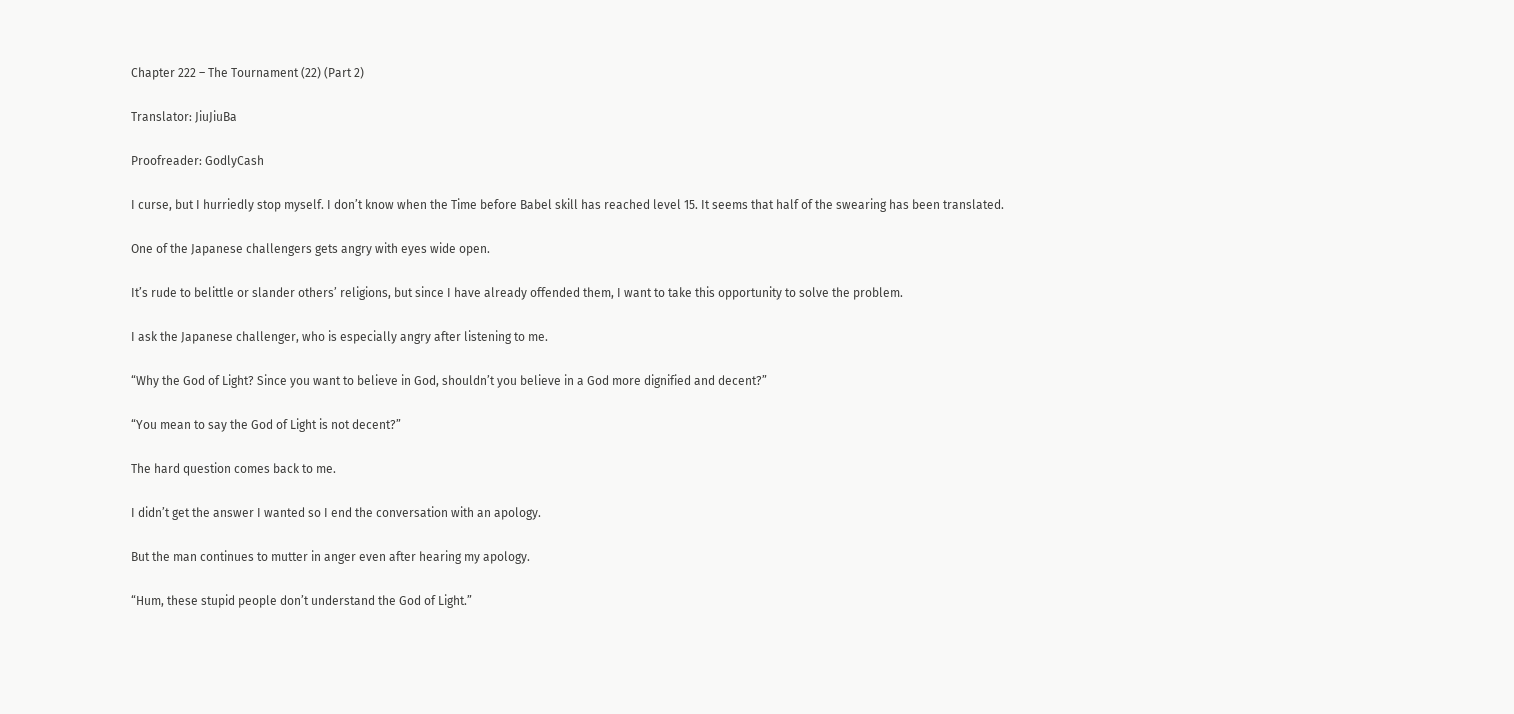Chapter 222 – The Tournament (22) (Part 2)

Translator: JiuJiuBa

Proofreader: GodlyCash

I curse, but I hurriedly stop myself. I don’t know when the Time before Babel skill has reached level 15. It seems that half of the swearing has been translated.

One of the Japanese challengers gets angry with eyes wide open.

It’s rude to belittle or slander others’ religions, but since I have already offended them, I want to take this opportunity to solve the problem.

I ask the Japanese challenger, who is especially angry after listening to me.

“Why the God of Light? Since you want to believe in God, shouldn’t you believe in a God more dignified and decent?”

“You mean to say the God of Light is not decent?”

The hard question comes back to me.

I didn’t get the answer I wanted so I end the conversation with an apology.

But the man continues to mutter in anger even after hearing my apology.

“Hum, these stupid people don’t understand the God of Light.”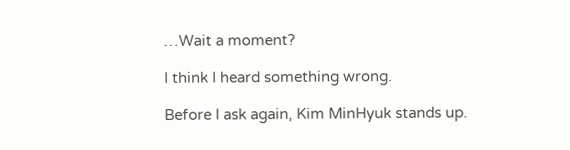…Wait a moment?

I think I heard something wrong.

Before I ask again, Kim MinHyuk stands up.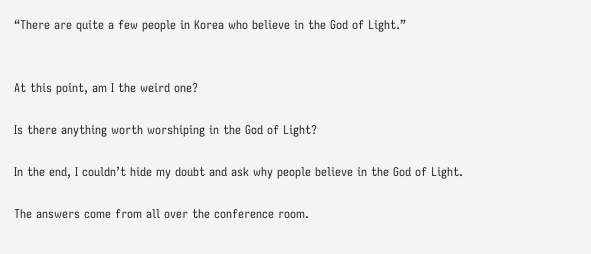“There are quite a few people in Korea who believe in the God of Light.”


At this point, am I the weird one?

Is there anything worth worshiping in the God of Light?

In the end, I couldn’t hide my doubt and ask why people believe in the God of Light.

The answers come from all over the conference room.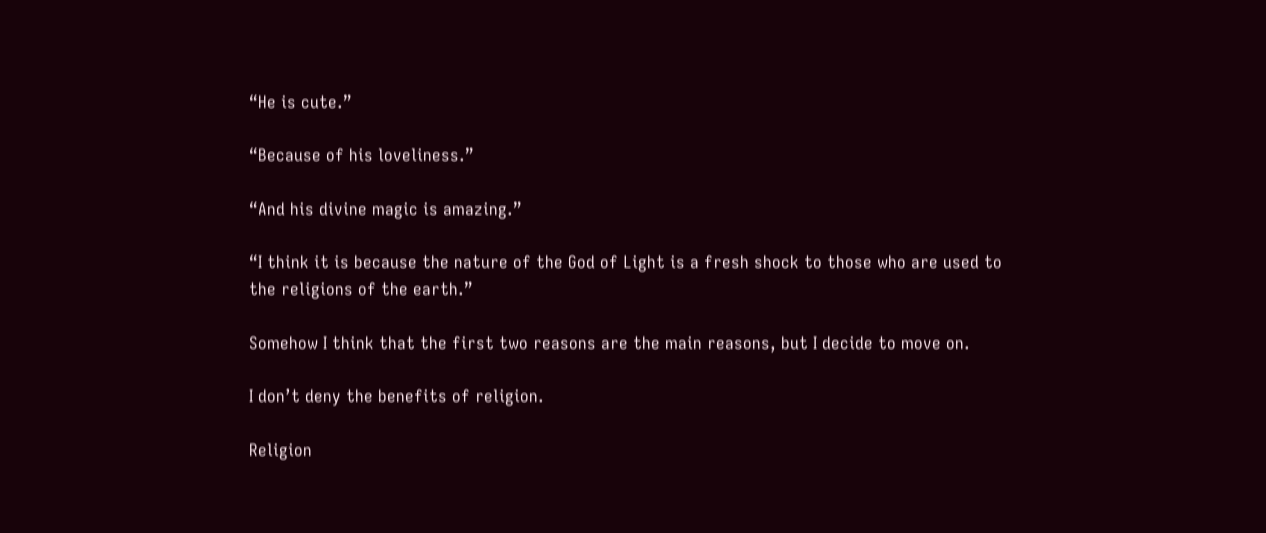“He is cute.”

“Because of his loveliness.”

“And his divine magic is amazing.”

“I think it is because the nature of the God of Light is a fresh shock to those who are used to the religions of the earth.”

Somehow I think that the first two reasons are the main reasons, but I decide to move on.

I don’t deny the benefits of religion.

Religion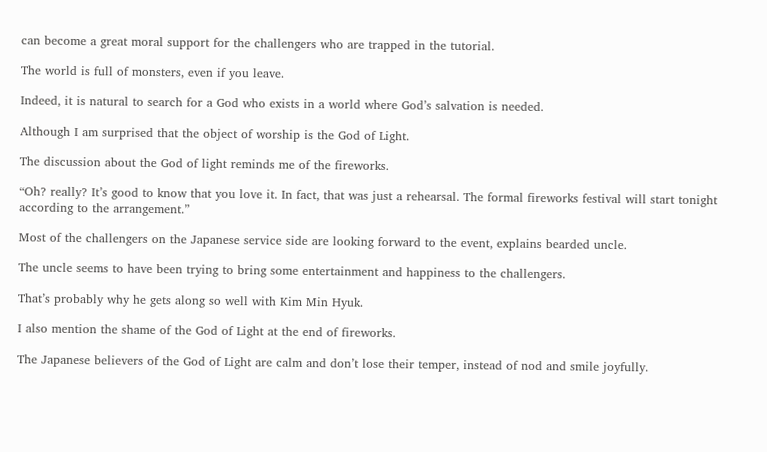can become a great moral support for the challengers who are trapped in the tutorial.

The world is full of monsters, even if you leave.

Indeed, it is natural to search for a God who exists in a world where God’s salvation is needed.

Although I am surprised that the object of worship is the God of Light.

The discussion about the God of light reminds me of the fireworks.

“Oh? really? It’s good to know that you love it. In fact, that was just a rehearsal. The formal fireworks festival will start tonight according to the arrangement.”

Most of the challengers on the Japanese service side are looking forward to the event, explains bearded uncle.

The uncle seems to have been trying to bring some entertainment and happiness to the challengers.

That’s probably why he gets along so well with Kim Min Hyuk.

I also mention the shame of the God of Light at the end of fireworks.

The Japanese believers of the God of Light are calm and don’t lose their temper, instead of nod and smile joyfully.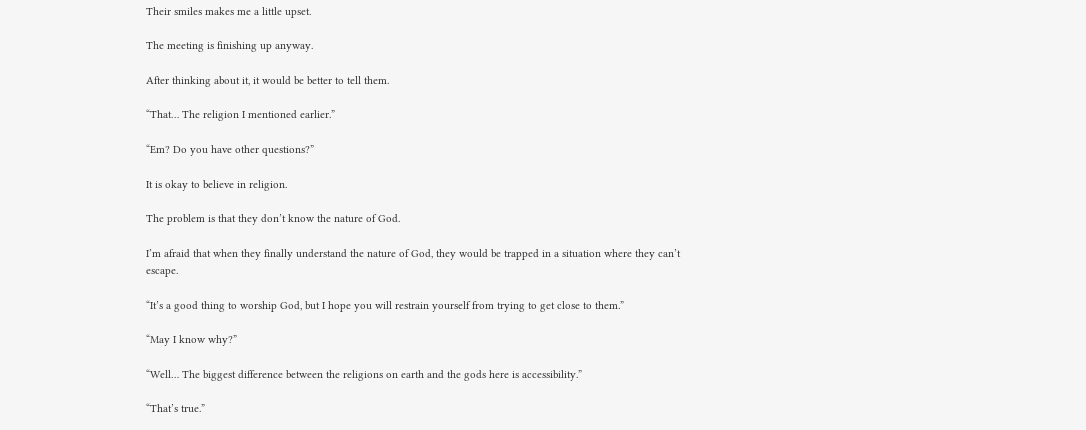Their smiles makes me a little upset.

The meeting is finishing up anyway.

After thinking about it, it would be better to tell them.

“That… The religion I mentioned earlier.”

“Em? Do you have other questions?”

It is okay to believe in religion.

The problem is that they don’t know the nature of God.

I’m afraid that when they finally understand the nature of God, they would be trapped in a situation where they can’t escape.

“It’s a good thing to worship God, but I hope you will restrain yourself from trying to get close to them.”

“May I know why?”

“Well… The biggest difference between the religions on earth and the gods here is accessibility.”

“That’s true.”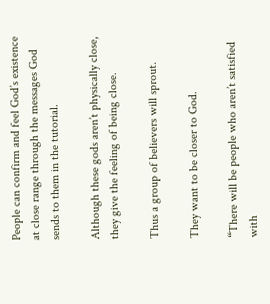People can confirm and feel God’s existence at close range through the messages God sends to them in the tutorial.

Although these gods aren’t physically close, they give the feeling of being close.

Thus a group of believers will sprout.

They want to be closer to God.

“There will be people who aren’t satisfied with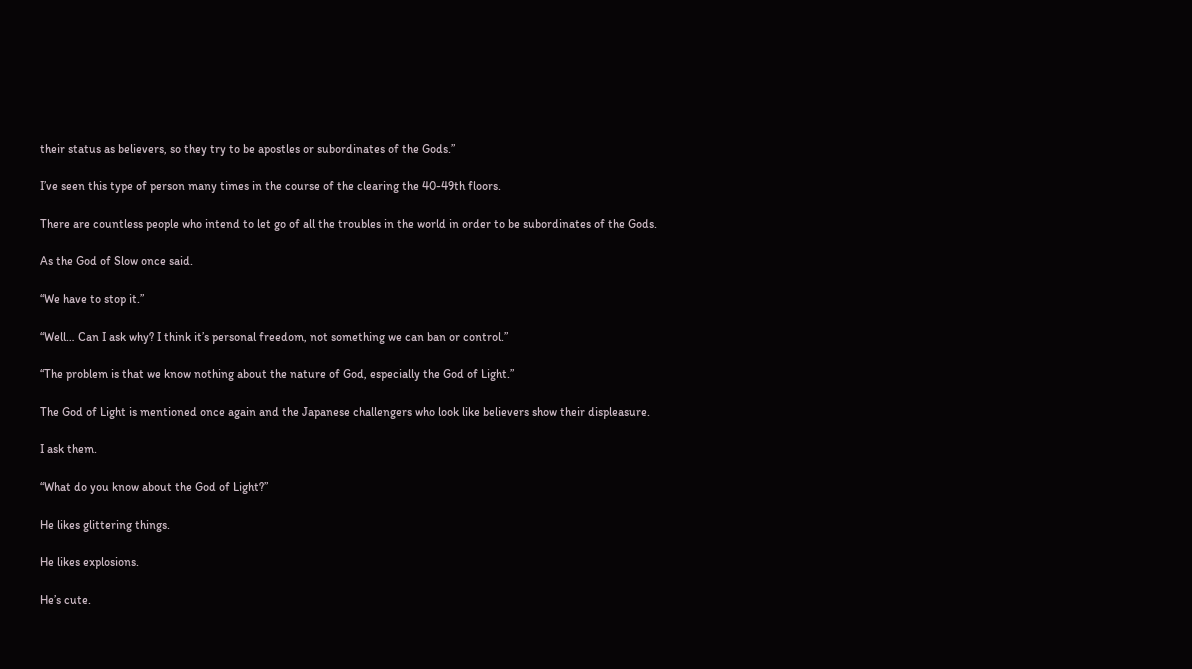their status as believers, so they try to be apostles or subordinates of the Gods.”

I’ve seen this type of person many times in the course of the clearing the 40-49th floors.

There are countless people who intend to let go of all the troubles in the world in order to be subordinates of the Gods.

As the God of Slow once said.

“We have to stop it.”

“Well… Can I ask why? I think it’s personal freedom, not something we can ban or control.”

“The problem is that we know nothing about the nature of God, especially the God of Light.”

The God of Light is mentioned once again and the Japanese challengers who look like believers show their displeasure.

I ask them.

“What do you know about the God of Light?”

He likes glittering things.

He likes explosions.

He’s cute.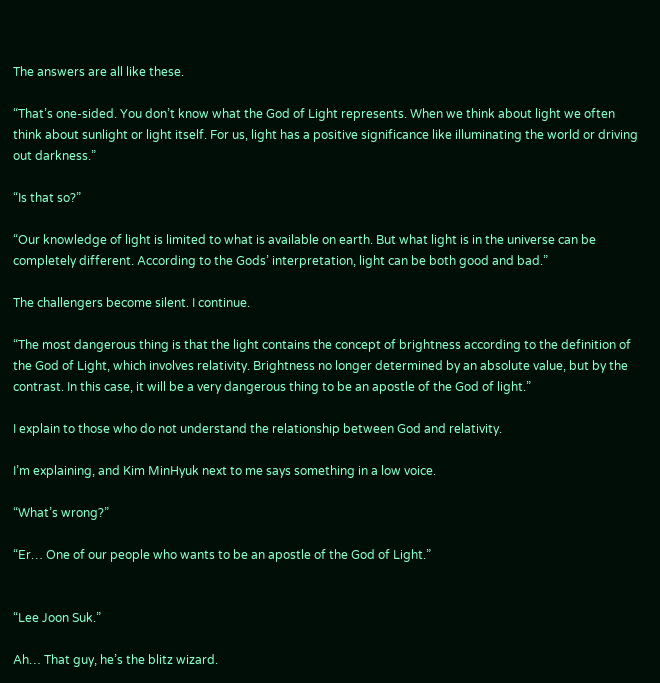The answers are all like these.

“That’s one-sided. You don’t know what the God of Light represents. When we think about light we often think about sunlight or light itself. For us, light has a positive significance like illuminating the world or driving out darkness.”

“Is that so?”

“Our knowledge of light is limited to what is available on earth. But what light is in the universe can be completely different. According to the Gods’ interpretation, light can be both good and bad.”

The challengers become silent. I continue.

“The most dangerous thing is that the light contains the concept of brightness according to the definition of the God of Light, which involves relativity. Brightness no longer determined by an absolute value, but by the contrast. In this case, it will be a very dangerous thing to be an apostle of the God of light.”

I explain to those who do not understand the relationship between God and relativity.

I’m explaining, and Kim MinHyuk next to me says something in a low voice.

“What’s wrong?”

“Er… One of our people who wants to be an apostle of the God of Light.”


“Lee Joon Suk.”

Ah… That guy, he’s the blitz wizard.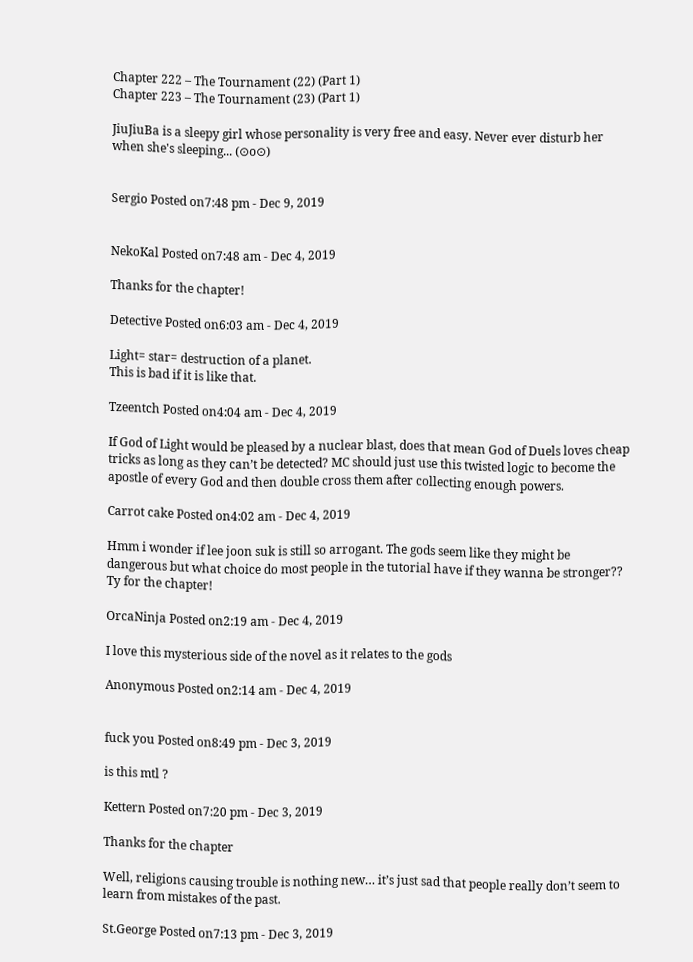Chapter 222 – The Tournament (22) (Part 1)
Chapter 223 – The Tournament (23) (Part 1)

JiuJiuBa is a sleepy girl whose personality is very free and easy. Never ever disturb her when she's sleeping... (⊙o⊙)


Sergio Posted on7:48 pm - Dec 9, 2019


NekoKal Posted on7:48 am - Dec 4, 2019

Thanks for the chapter!

Detective Posted on6:03 am - Dec 4, 2019

Light= star= destruction of a planet.
This is bad if it is like that.

Tzeentch Posted on4:04 am - Dec 4, 2019

If God of Light would be pleased by a nuclear blast, does that mean God of Duels loves cheap tricks as long as they can’t be detected? MC should just use this twisted logic to become the apostle of every God and then double cross them after collecting enough powers.

Carrot cake Posted on4:02 am - Dec 4, 2019

Hmm i wonder if lee joon suk is still so arrogant. The gods seem like they might be dangerous but what choice do most people in the tutorial have if they wanna be stronger??
Ty for the chapter!

OrcaNinja Posted on2:19 am - Dec 4, 2019

I love this mysterious side of the novel as it relates to the gods

Anonymous Posted on2:14 am - Dec 4, 2019


fuck you Posted on8:49 pm - Dec 3, 2019

is this mtl ?

Kettern Posted on7:20 pm - Dec 3, 2019

Thanks for the chapter

Well, religions causing trouble is nothing new… it’s just sad that people really don’t seem to learn from mistakes of the past.

St.George Posted on7:13 pm - Dec 3, 2019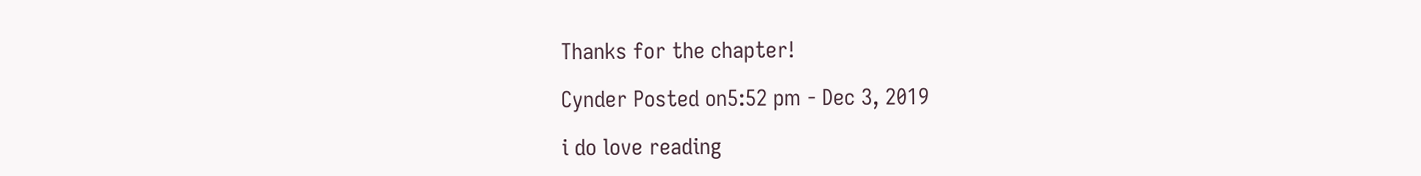Thanks for the chapter!

Cynder Posted on5:52 pm - Dec 3, 2019

i do love reading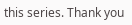this series. Thank you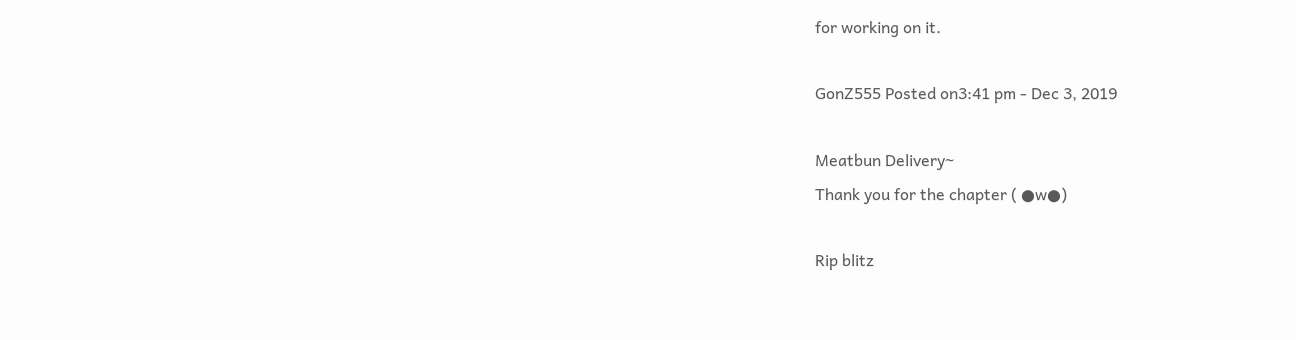for working on it.

GonZ555 Posted on3:41 pm - Dec 3, 2019

Meatbun Delivery~
Thank you for the chapter ( ●w●)

Rip blitz